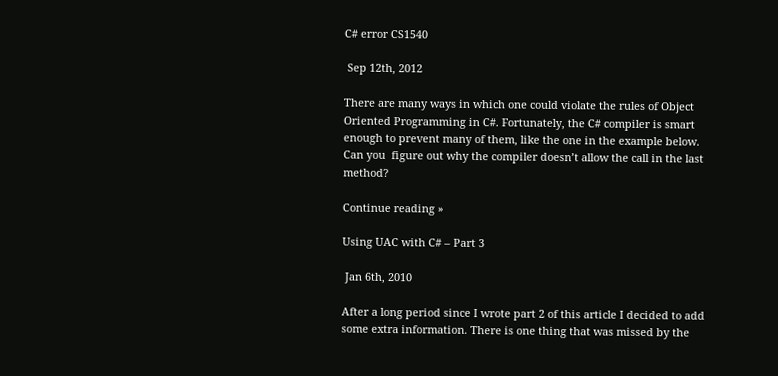C# error CS1540

 Sep 12th, 2012

There are many ways in which one could violate the rules of Object Oriented Programming in C#. Fortunately, the C# compiler is smart enough to prevent many of them, like the one in the example below. Can you  figure out why the compiler doesn’t allow the call in the last method?

Continue reading »

Using UAC with C# – Part 3

 Jan 6th, 2010

After a long period since I wrote part 2 of this article I decided to add some extra information. There is one thing that was missed by the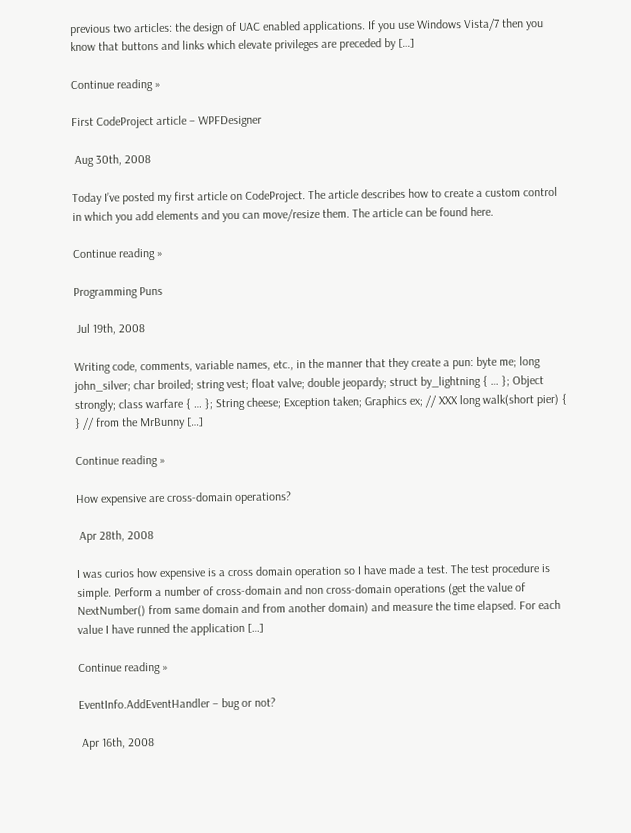previous two articles: the design of UAC enabled applications. If you use Windows Vista/7 then you know that buttons and links which elevate privileges are preceded by […]

Continue reading »

First CodeProject article – WPFDesigner

 Aug 30th, 2008

Today I’ve posted my first article on CodeProject. The article describes how to create a custom control in which you add elements and you can move/resize them. The article can be found here.

Continue reading »

Programming Puns

 Jul 19th, 2008

Writing code, comments, variable names, etc., in the manner that they create a pun: byte me; long john_silver; char broiled; string vest; float valve; double jeopardy; struct by_lightning { … }; Object strongly; class warfare { … }; String cheese; Exception taken; Graphics ex; // XXX long walk(short pier) { } // from the MrBunny […]

Continue reading »

How expensive are cross-domain operations?

 Apr 28th, 2008

I was curios how expensive is a cross domain operation so I have made a test. The test procedure is simple. Perform a number of cross-domain and non cross-domain operations (get the value of NextNumber() from same domain and from another domain) and measure the time elapsed. For each value I have runned the application […]

Continue reading »

EventInfo.AddEventHandler – bug or not?

 Apr 16th, 2008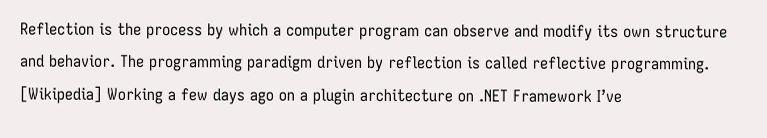Reflection is the process by which a computer program can observe and modify its own structure and behavior. The programming paradigm driven by reflection is called reflective programming. [Wikipedia] Working a few days ago on a plugin architecture on .NET Framework I’ve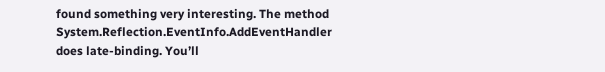found something very interesting. The method System.Reflection.EventInfo.AddEventHandler does late-binding. You’ll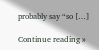probably say “so […]

Continue reading »